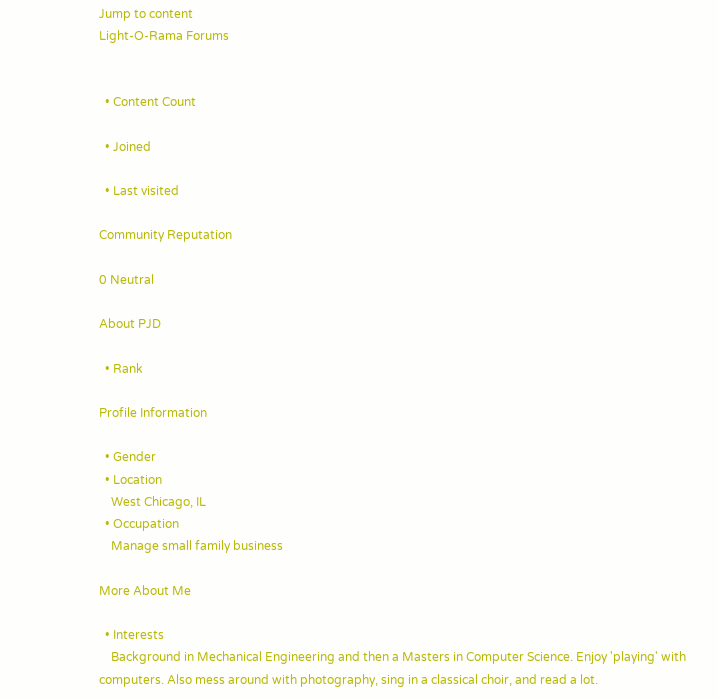Jump to content
Light-O-Rama Forums


  • Content Count

  • Joined

  • Last visited

Community Reputation

0 Neutral

About PJD

  • Rank

Profile Information

  • Gender
  • Location
    West Chicago, IL
  • Occupation
    Manage small family business

More About Me

  • Interests
    Background in Mechanical Engineering and then a Masters in Computer Science. Enjoy 'playing' with computers. Also mess around with photography, sing in a classical choir, and read a lot.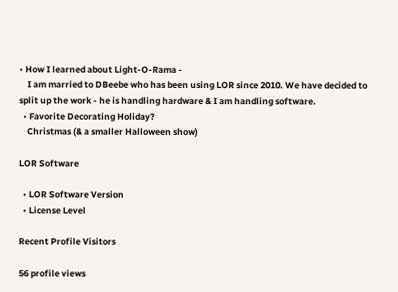• How I learned about Light-O-Rama -
    I am married to DBeebe who has been using LOR since 2010. We have decided to split up the work - he is handling hardware & I am handling software.
  • Favorite Decorating Holiday?
    Christmas (& a smaller Halloween show)

LOR Software

  • LOR Software Version
  • License Level

Recent Profile Visitors

56 profile views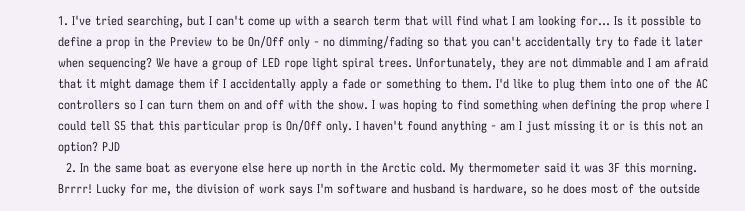1. I've tried searching, but I can't come up with a search term that will find what I am looking for... Is it possible to define a prop in the Preview to be On/Off only - no dimming/fading so that you can't accidentally try to fade it later when sequencing? We have a group of LED rope light spiral trees. Unfortunately, they are not dimmable and I am afraid that it might damage them if I accidentally apply a fade or something to them. I'd like to plug them into one of the AC controllers so I can turn them on and off with the show. I was hoping to find something when defining the prop where I could tell S5 that this particular prop is On/Off only. I haven't found anything - am I just missing it or is this not an option? PJD
  2. In the same boat as everyone else here up north in the Arctic cold. My thermometer said it was 3F this morning. Brrrr! Lucky for me, the division of work says I'm software and husband is hardware, so he does most of the outside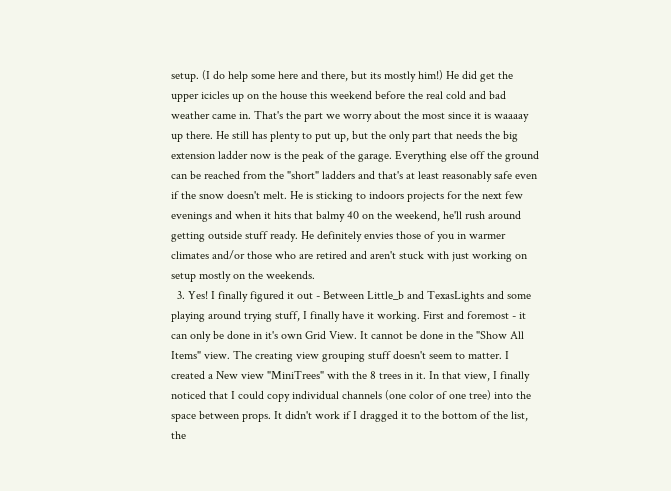setup. (I do help some here and there, but its mostly him!) He did get the upper icicles up on the house this weekend before the real cold and bad weather came in. That's the part we worry about the most since it is waaaay up there. He still has plenty to put up, but the only part that needs the big extension ladder now is the peak of the garage. Everything else off the ground can be reached from the "short" ladders and that's at least reasonably safe even if the snow doesn't melt. He is sticking to indoors projects for the next few evenings and when it hits that balmy 40 on the weekend, he'll rush around getting outside stuff ready. He definitely envies those of you in warmer climates and/or those who are retired and aren't stuck with just working on setup mostly on the weekends.
  3. Yes! I finally figured it out - Between Little_b and TexasLights and some playing around trying stuff, I finally have it working. First and foremost - it can only be done in it's own Grid View. It cannot be done in the "Show All Items" view. The creating view grouping stuff doesn't seem to matter. I created a New view "MiniTrees" with the 8 trees in it. In that view, I finally noticed that I could copy individual channels (one color of one tree) into the space between props. It didn't work if I dragged it to the bottom of the list, the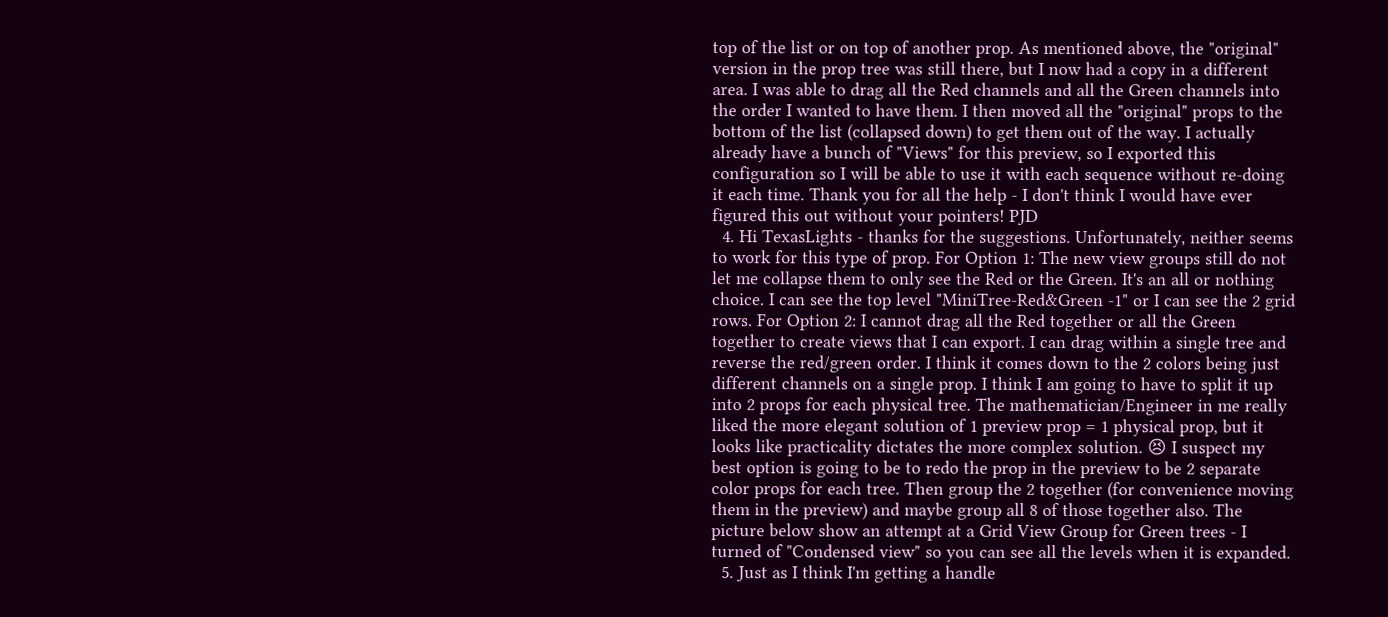top of the list or on top of another prop. As mentioned above, the "original" version in the prop tree was still there, but I now had a copy in a different area. I was able to drag all the Red channels and all the Green channels into the order I wanted to have them. I then moved all the "original" props to the bottom of the list (collapsed down) to get them out of the way. I actually already have a bunch of "Views" for this preview, so I exported this configuration so I will be able to use it with each sequence without re-doing it each time. Thank you for all the help - I don't think I would have ever figured this out without your pointers! PJD
  4. Hi TexasLights - thanks for the suggestions. Unfortunately, neither seems to work for this type of prop. For Option 1: The new view groups still do not let me collapse them to only see the Red or the Green. It's an all or nothing choice. I can see the top level "MiniTree-Red&Green -1" or I can see the 2 grid rows. For Option 2: I cannot drag all the Red together or all the Green together to create views that I can export. I can drag within a single tree and reverse the red/green order. I think it comes down to the 2 colors being just different channels on a single prop. I think I am going to have to split it up into 2 props for each physical tree. The mathematician/Engineer in me really liked the more elegant solution of 1 preview prop = 1 physical prop, but it looks like practicality dictates the more complex solution. 😣 I suspect my best option is going to be to redo the prop in the preview to be 2 separate color props for each tree. Then group the 2 together (for convenience moving them in the preview) and maybe group all 8 of those together also. The picture below show an attempt at a Grid View Group for Green trees - I turned of "Condensed view" so you can see all the levels when it is expanded.
  5. Just as I think I'm getting a handle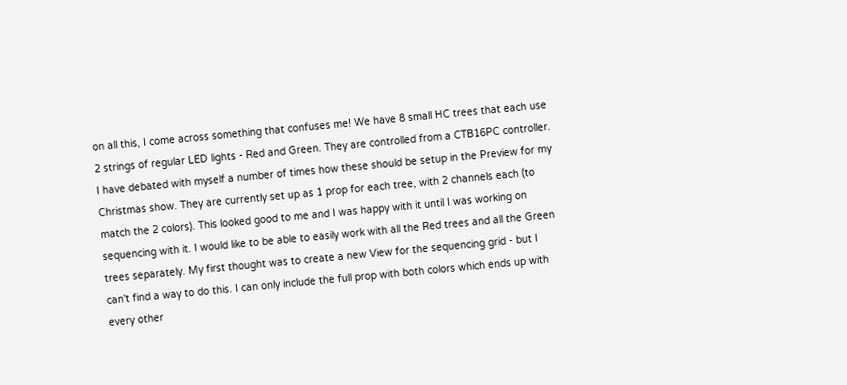on all this, I come across something that confuses me! We have 8 small HC trees that each use 2 strings of regular LED lights - Red and Green. They are controlled from a CTB16PC controller. I have debated with myself a number of times how these should be setup in the Preview for my Christmas show. They are currently set up as 1 prop for each tree, with 2 channels each (to match the 2 colors). This looked good to me and I was happy with it until I was working on sequencing with it. I would like to be able to easily work with all the Red trees and all the Green trees separately. My first thought was to create a new View for the sequencing grid - but I can't find a way to do this. I can only include the full prop with both colors which ends up with every other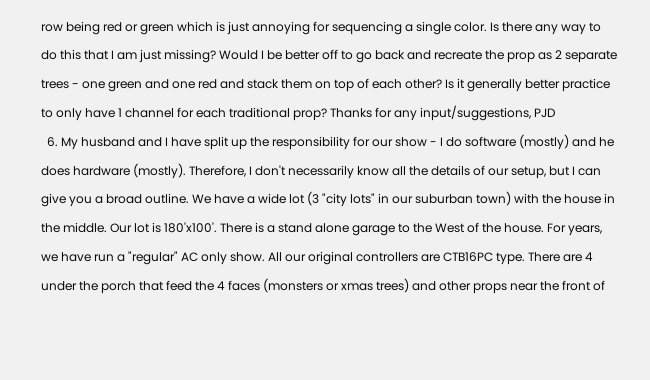row being red or green which is just annoying for sequencing a single color. Is there any way to do this that I am just missing? Would I be better off to go back and recreate the prop as 2 separate trees - one green and one red and stack them on top of each other? Is it generally better practice to only have 1 channel for each traditional prop? Thanks for any input/suggestions, PJD
  6. My husband and I have split up the responsibility for our show - I do software (mostly) and he does hardware (mostly). Therefore, I don't necessarily know all the details of our setup, but I can give you a broad outline. We have a wide lot (3 "city lots" in our suburban town) with the house in the middle. Our lot is 180'x100'. There is a stand alone garage to the West of the house. For years, we have run a "regular" AC only show. All our original controllers are CTB16PC type. There are 4 under the porch that feed the 4 faces (monsters or xmas trees) and other props near the front of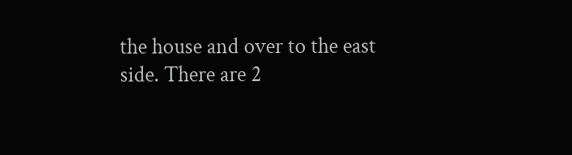the house and over to the east side. There are 2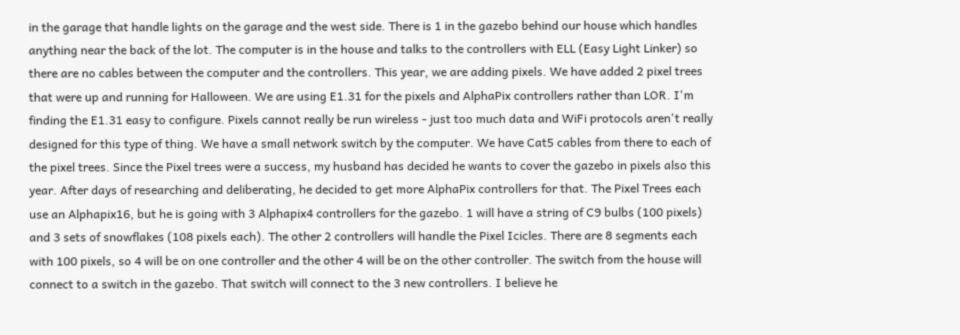in the garage that handle lights on the garage and the west side. There is 1 in the gazebo behind our house which handles anything near the back of the lot. The computer is in the house and talks to the controllers with ELL (Easy Light Linker) so there are no cables between the computer and the controllers. This year, we are adding pixels. We have added 2 pixel trees that were up and running for Halloween. We are using E1.31 for the pixels and AlphaPix controllers rather than LOR. I'm finding the E1.31 easy to configure. Pixels cannot really be run wireless - just too much data and WiFi protocols aren't really designed for this type of thing. We have a small network switch by the computer. We have Cat5 cables from there to each of the pixel trees. Since the Pixel trees were a success, my husband has decided he wants to cover the gazebo in pixels also this year. After days of researching and deliberating, he decided to get more AlphaPix controllers for that. The Pixel Trees each use an Alphapix16, but he is going with 3 Alphapix4 controllers for the gazebo. 1 will have a string of C9 bulbs (100 pixels) and 3 sets of snowflakes (108 pixels each). The other 2 controllers will handle the Pixel Icicles. There are 8 segments each with 100 pixels, so 4 will be on one controller and the other 4 will be on the other controller. The switch from the house will connect to a switch in the gazebo. That switch will connect to the 3 new controllers. I believe he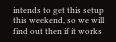intends to get this setup this weekend, so we will find out then if it works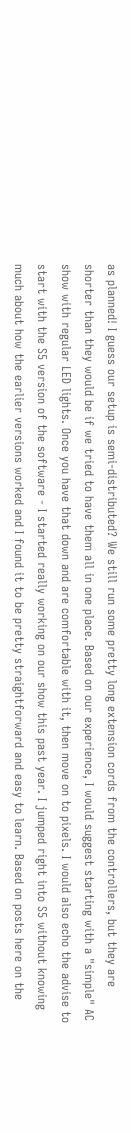as planned! I guess our setup is semi-distributed? We still run some pretty long extension cords from the controllers, but they are shorter than they would be if we tried to have them all in one place. Based on our experience, I would suggest starting with a "simple" AC show with regular LED lights. Once you have that down and are comfortable with it, then move on to pixels. I would also echo the advise to start with the S5 version of the software - I started really working on our show this past year. I jumped right into S5 without knowing much about how the earlier versions worked and I found it to be pretty straightforward and easy to learn. Based on posts here on the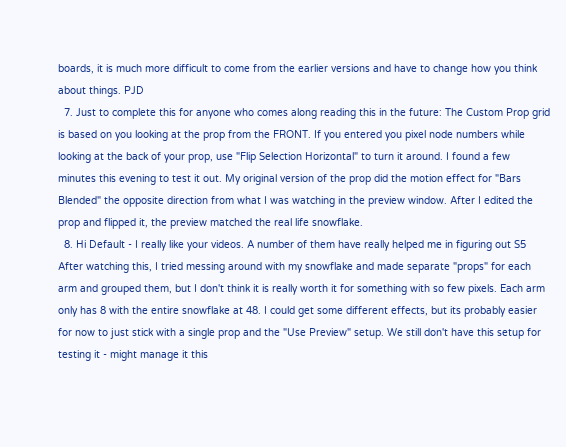boards, it is much more difficult to come from the earlier versions and have to change how you think about things. PJD
  7. Just to complete this for anyone who comes along reading this in the future: The Custom Prop grid is based on you looking at the prop from the FRONT. If you entered you pixel node numbers while looking at the back of your prop, use "Flip Selection Horizontal" to turn it around. I found a few minutes this evening to test it out. My original version of the prop did the motion effect for "Bars Blended" the opposite direction from what I was watching in the preview window. After I edited the prop and flipped it, the preview matched the real life snowflake.
  8. Hi Default - I really like your videos. A number of them have really helped me in figuring out S5 After watching this, I tried messing around with my snowflake and made separate "props" for each arm and grouped them, but I don't think it is really worth it for something with so few pixels. Each arm only has 8 with the entire snowflake at 48. I could get some different effects, but its probably easier for now to just stick with a single prop and the "Use Preview" setup. We still don't have this setup for testing it - might manage it this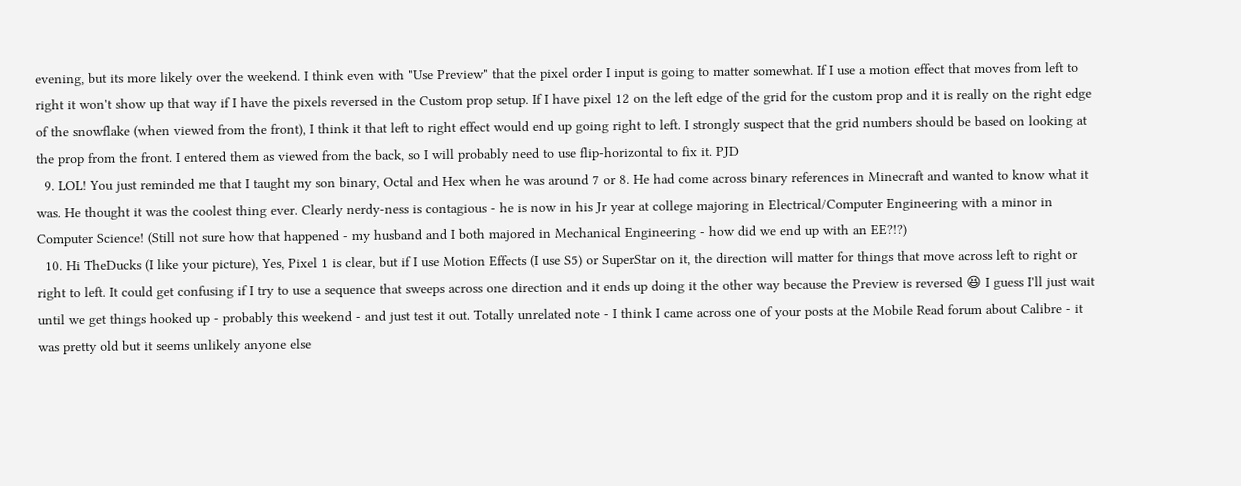evening, but its more likely over the weekend. I think even with "Use Preview" that the pixel order I input is going to matter somewhat. If I use a motion effect that moves from left to right it won't show up that way if I have the pixels reversed in the Custom prop setup. If I have pixel 12 on the left edge of the grid for the custom prop and it is really on the right edge of the snowflake (when viewed from the front), I think it that left to right effect would end up going right to left. I strongly suspect that the grid numbers should be based on looking at the prop from the front. I entered them as viewed from the back, so I will probably need to use flip-horizontal to fix it. PJD
  9. LOL! You just reminded me that I taught my son binary, Octal and Hex when he was around 7 or 8. He had come across binary references in Minecraft and wanted to know what it was. He thought it was the coolest thing ever. Clearly nerdy-ness is contagious - he is now in his Jr year at college majoring in Electrical/Computer Engineering with a minor in Computer Science! (Still not sure how that happened - my husband and I both majored in Mechanical Engineering - how did we end up with an EE?!?)
  10. Hi TheDucks (I like your picture), Yes, Pixel 1 is clear, but if I use Motion Effects (I use S5) or SuperStar on it, the direction will matter for things that move across left to right or right to left. It could get confusing if I try to use a sequence that sweeps across one direction and it ends up doing it the other way because the Preview is reversed 😆 I guess I'll just wait until we get things hooked up - probably this weekend - and just test it out. Totally unrelated note - I think I came across one of your posts at the Mobile Read forum about Calibre - it was pretty old but it seems unlikely anyone else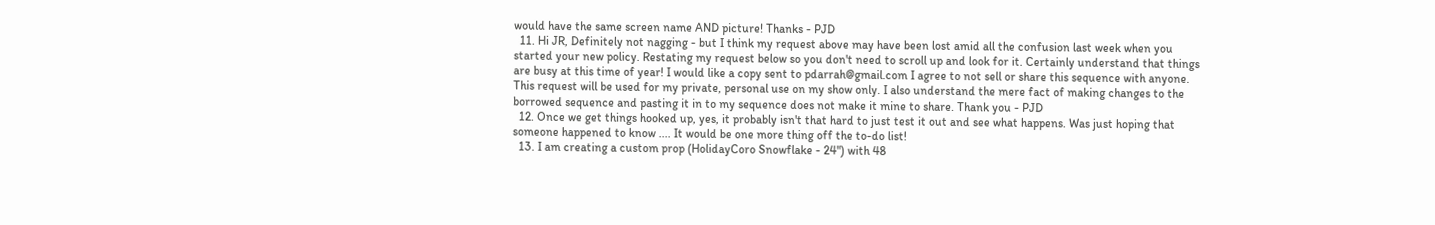would have the same screen name AND picture! Thanks - PJD
  11. Hi JR, Definitely not nagging - but I think my request above may have been lost amid all the confusion last week when you started your new policy. Restating my request below so you don't need to scroll up and look for it. Certainly understand that things are busy at this time of year! I would like a copy sent to pdarrah@gmail.com I agree to not sell or share this sequence with anyone. This request will be used for my private, personal use on my show only. I also understand the mere fact of making changes to the borrowed sequence and pasting it in to my sequence does not make it mine to share. Thank you - PJD
  12. Once we get things hooked up, yes, it probably isn't that hard to just test it out and see what happens. Was just hoping that someone happened to know .... It would be one more thing off the to-do list!
  13. I am creating a custom prop (HolidayCoro Snowflake - 24") with 48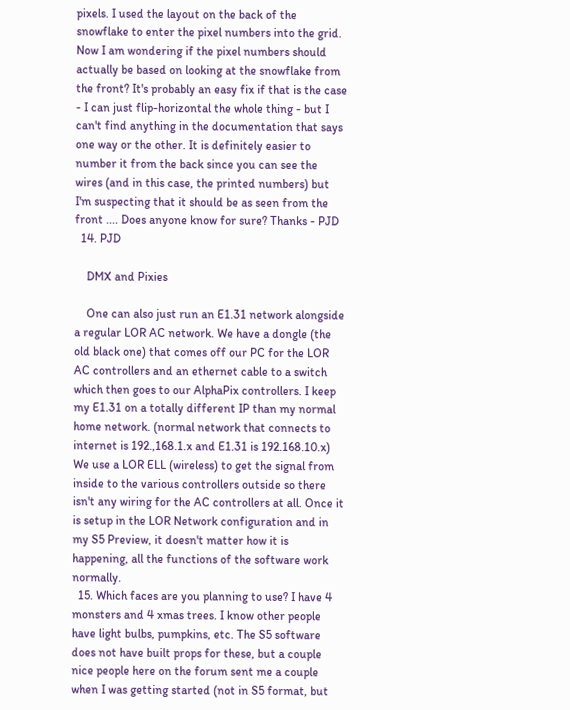pixels. I used the layout on the back of the snowflake to enter the pixel numbers into the grid. Now I am wondering if the pixel numbers should actually be based on looking at the snowflake from the front? It's probably an easy fix if that is the case - I can just flip-horizontal the whole thing - but I can't find anything in the documentation that says one way or the other. It is definitely easier to number it from the back since you can see the wires (and in this case, the printed numbers) but I'm suspecting that it should be as seen from the front .... Does anyone know for sure? Thanks - PJD
  14. PJD

    DMX and Pixies

    One can also just run an E1.31 network alongside a regular LOR AC network. We have a dongle (the old black one) that comes off our PC for the LOR AC controllers and an ethernet cable to a switch which then goes to our AlphaPix controllers. I keep my E1.31 on a totally different IP than my normal home network. (normal network that connects to internet is 192.,168.1.x and E1.31 is 192.168.10.x) We use a LOR ELL (wireless) to get the signal from inside to the various controllers outside so there isn't any wiring for the AC controllers at all. Once it is setup in the LOR Network configuration and in my S5 Preview, it doesn't matter how it is happening, all the functions of the software work normally.
  15. Which faces are you planning to use? I have 4 monsters and 4 xmas trees. I know other people have light bulbs, pumpkins, etc. The S5 software does not have built props for these, but a couple nice people here on the forum sent me a couple when I was getting started (not in S5 format, but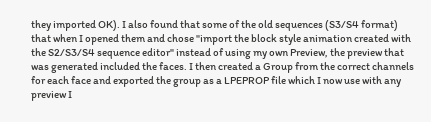they imported OK). I also found that some of the old sequences (S3/S4 format) that when I opened them and chose "import the block style animation created with the S2/S3/S4 sequence editor" instead of using my own Preview, the preview that was generated included the faces. I then created a Group from the correct channels for each face and exported the group as a LPEPROP file which I now use with any preview I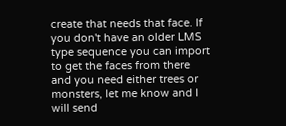create that needs that face. If you don't have an older LMS type sequence you can import to get the faces from there and you need either trees or monsters, let me know and I will send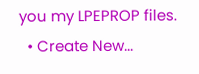you my LPEPROP files.
  • Create New...